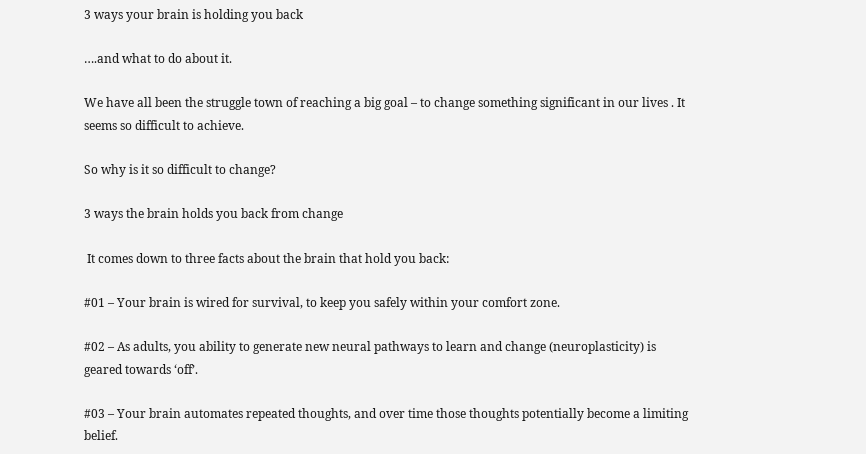3 ways your brain is holding you back

….and what to do about it.

We have all been the struggle town of reaching a big goal – to change something significant in our lives . It seems so difficult to achieve.

So why is it so difficult to change?

3 ways the brain holds you back from change

 It comes down to three facts about the brain that hold you back:

#01 – Your brain is wired for survival, to keep you safely within your comfort zone.

#02 – As adults, you ability to generate new neural pathways to learn and change (neuroplasticity) is geared towards ‘off’.

#03 – Your brain automates repeated thoughts, and over time those thoughts potentially become a limiting belief.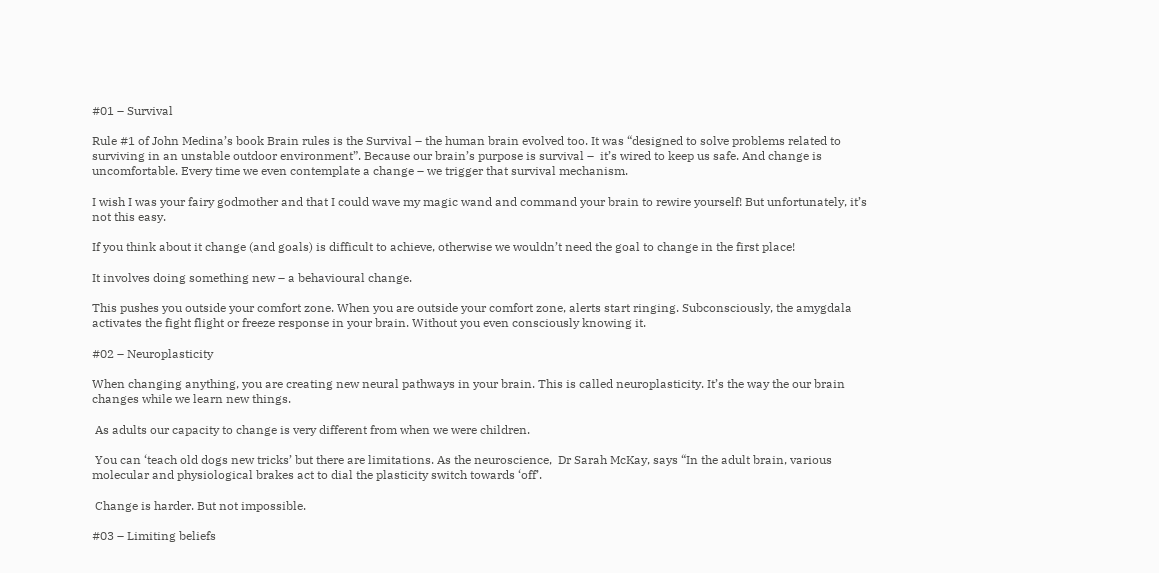#01 – Survival

Rule #1 of John Medina’s book Brain rules is the Survival – the human brain evolved too. It was “designed to solve problems related to surviving in an unstable outdoor environment”. Because our brain’s purpose is survival –  it’s wired to keep us safe. And change is uncomfortable. Every time we even contemplate a change – we trigger that survival mechanism.

I wish I was your fairy godmother and that I could wave my magic wand and command your brain to rewire yourself! But unfortunately, it’s not this easy.

If you think about it change (and goals) is difficult to achieve, otherwise we wouldn’t need the goal to change in the first place!

It involves doing something new – a behavioural change.

This pushes you outside your comfort zone. When you are outside your comfort zone, alerts start ringing. Subconsciously, the amygdala activates the fight flight or freeze response in your brain. Without you even consciously knowing it.

#02 – Neuroplasticity

When changing anything, you are creating new neural pathways in your brain. This is called neuroplasticity. It’s the way the our brain changes while we learn new things.

 As adults our capacity to change is very different from when we were children.

 You can ‘teach old dogs new tricks’ but there are limitations. As the neuroscience,  Dr Sarah McKay, says “In the adult brain, various molecular and physiological brakes act to dial the plasticity switch towards ‘off’.

 Change is harder. But not impossible.

#03 – Limiting beliefs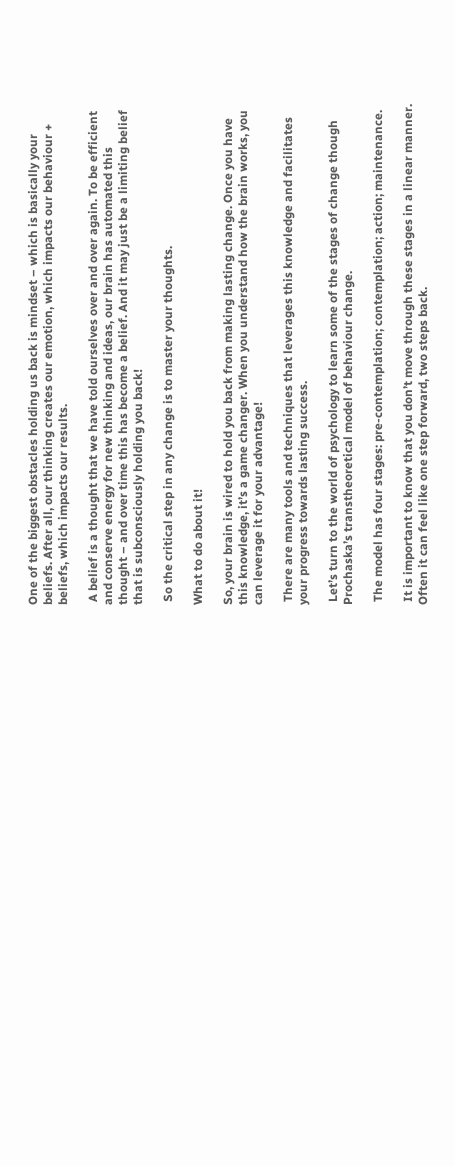One of the biggest obstacles holding us back is mindset – which is basically your beliefs. After all, our thinking creates our emotion, which impacts our behaviour + beliefs, which impacts our results.

 A belief is a thought that we have told ourselves over and over again. To be efficient and conserve energy for new thinking and ideas, our brain has automated this thought – and over time this has become a belief. And it may just be a limiting belief that is subconsciously holding you back!

 So the critical step in any change is to master your thoughts.

What to do about it!

So, your brain is wired to hold you back from making lasting change. Once you have this knowledge, it’s a game changer. When you understand how the brain works, you can leverage it for your advantage!

 There are many tools and techniques that leverages this knowledge and facilitates your progress towards lasting success.

 Let’s turn to the world of psychology to learn some of the stages of change though Prochaska’s transtheoretical model of behaviour change.

 The model has four stages: pre-contemplation; contemplation; action; maintenance.

 It is important to know that you don’t move through these stages in a linear manner. Often it can feel like one step forward, two steps back.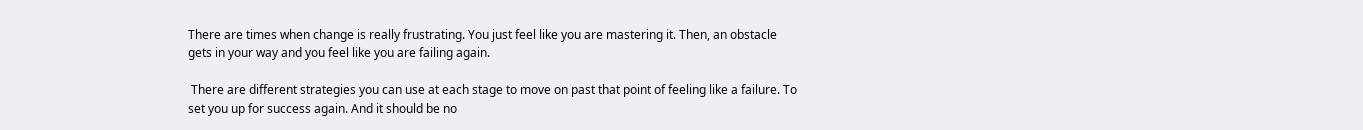There are times when change is really frustrating. You just feel like you are mastering it. Then, an obstacle gets in your way and you feel like you are failing again.

 There are different strategies you can use at each stage to move on past that point of feeling like a failure. To set you up for success again. And it should be no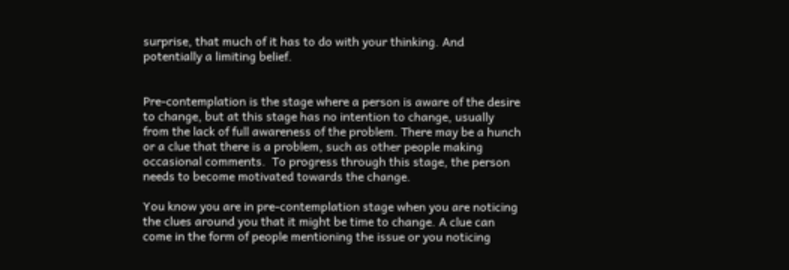surprise, that much of it has to do with your thinking. And potentially a limiting belief.


Pre-contemplation is the stage where a person is aware of the desire to change, but at this stage has no intention to change, usually from the lack of full awareness of the problem. There may be a hunch or a clue that there is a problem, such as other people making occasional comments.  To progress through this stage, the person needs to become motivated towards the change.

You know you are in pre-contemplation stage when you are noticing the clues around you that it might be time to change. A clue can come in the form of people mentioning the issue or you noticing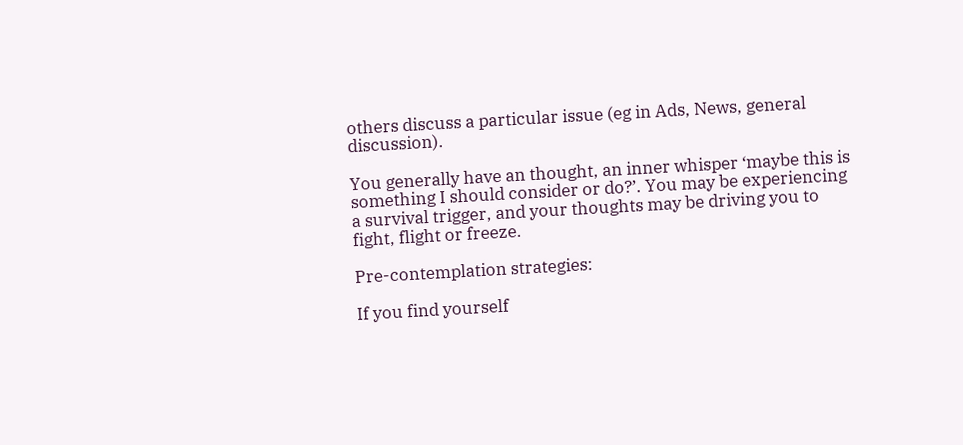others discuss a particular issue (eg in Ads, News, general discussion).

You generally have an thought, an inner whisper ‘maybe this is something I should consider or do?’. You may be experiencing a survival trigger, and your thoughts may be driving you to fight, flight or freeze.

Pre-contemplation strategies:

If you find yourself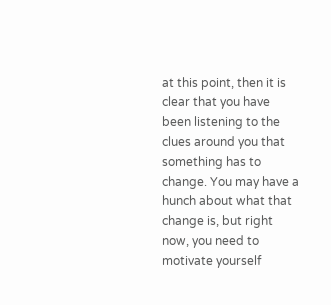at this point, then it is clear that you have been listening to the clues around you that something has to change. You may have a hunch about what that change is, but right now, you need to motivate yourself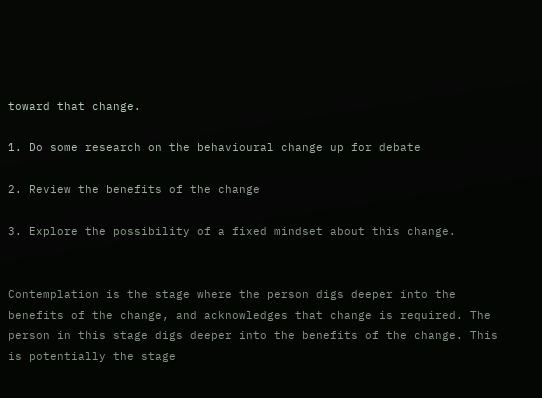toward that change.

1. Do some research on the behavioural change up for debate

2. Review the benefits of the change

3. Explore the possibility of a fixed mindset about this change.


Contemplation is the stage where the person digs deeper into the benefits of the change, and acknowledges that change is required. The person in this stage digs deeper into the benefits of the change. This is potentially the stage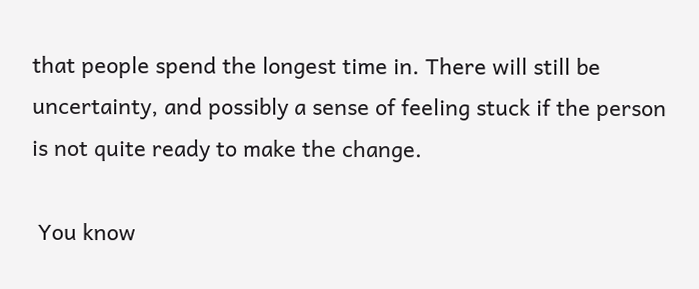that people spend the longest time in. There will still be uncertainty, and possibly a sense of feeling stuck if the person is not quite ready to make the change.

 You know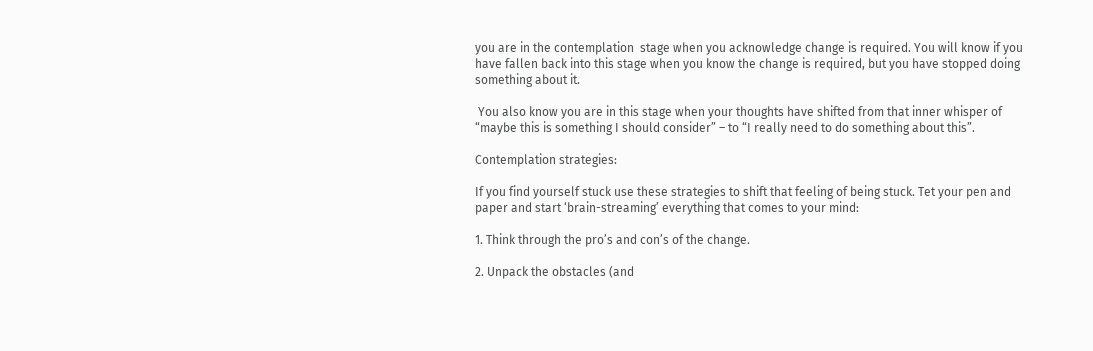you are in the contemplation  stage when you acknowledge change is required. You will know if you have fallen back into this stage when you know the change is required, but you have stopped doing something about it.

 You also know you are in this stage when your thoughts have shifted from that inner whisper of “maybe this is something I should consider” – to “I really need to do something about this”.

Contemplation strategies:

If you find yourself stuck use these strategies to shift that feeling of being stuck. Tet your pen and paper and start ‘brain-streaming’ everything that comes to your mind:

1. Think through the pro’s and con’s of the change.

2. Unpack the obstacles (and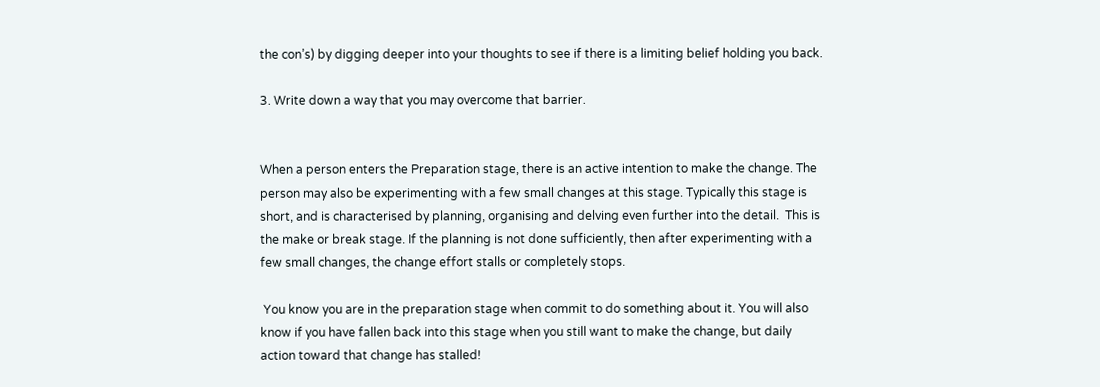the con’s) by digging deeper into your thoughts to see if there is a limiting belief holding you back.

3. Write down a way that you may overcome that barrier.


When a person enters the Preparation stage, there is an active intention to make the change. The person may also be experimenting with a few small changes at this stage. Typically this stage is short, and is characterised by planning, organising and delving even further into the detail.  This is the make or break stage. If the planning is not done sufficiently, then after experimenting with a few small changes, the change effort stalls or completely stops.

 You know you are in the preparation stage when commit to do something about it. You will also know if you have fallen back into this stage when you still want to make the change, but daily action toward that change has stalled!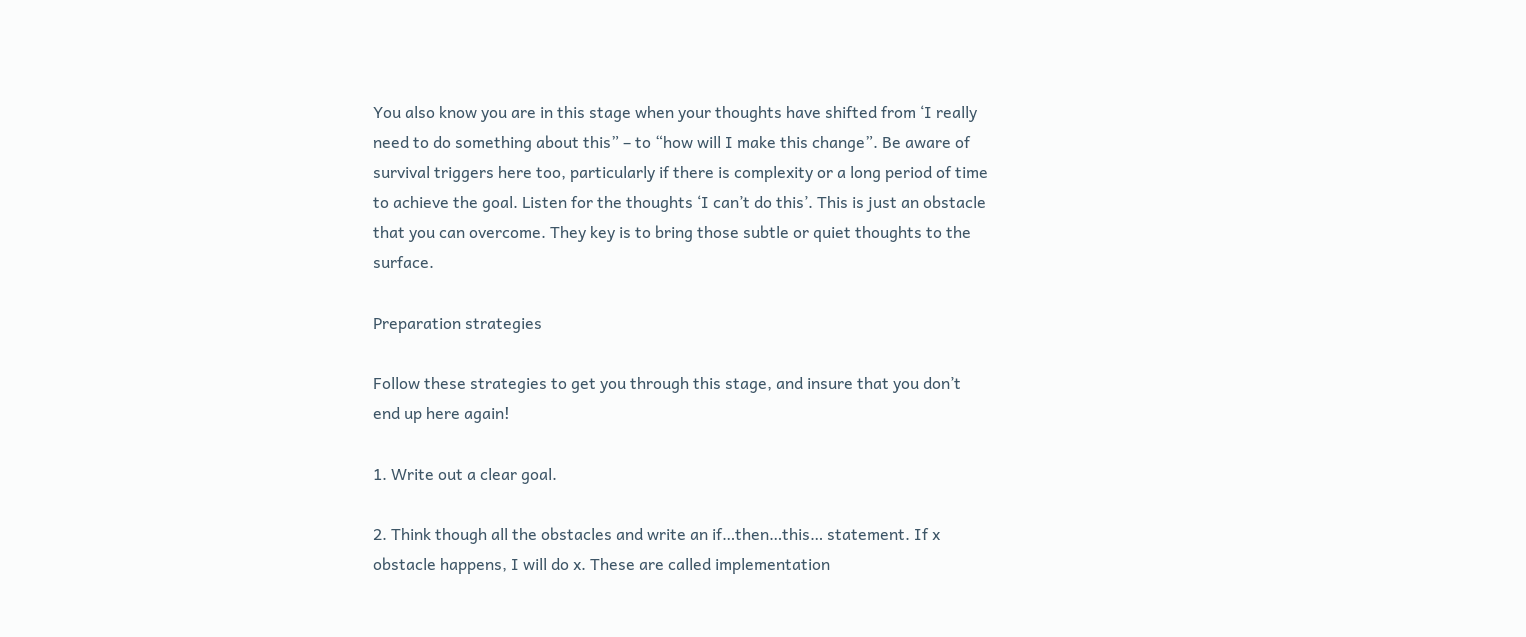You also know you are in this stage when your thoughts have shifted from ‘I really need to do something about this” – to “how will I make this change”. Be aware of survival triggers here too, particularly if there is complexity or a long period of time to achieve the goal. Listen for the thoughts ‘I can’t do this’. This is just an obstacle that you can overcome. They key is to bring those subtle or quiet thoughts to the surface.

Preparation strategies

Follow these strategies to get you through this stage, and insure that you don’t end up here again!

1. Write out a clear goal.

2. Think though all the obstacles and write an if…then…this… statement. If x obstacle happens, I will do x. These are called implementation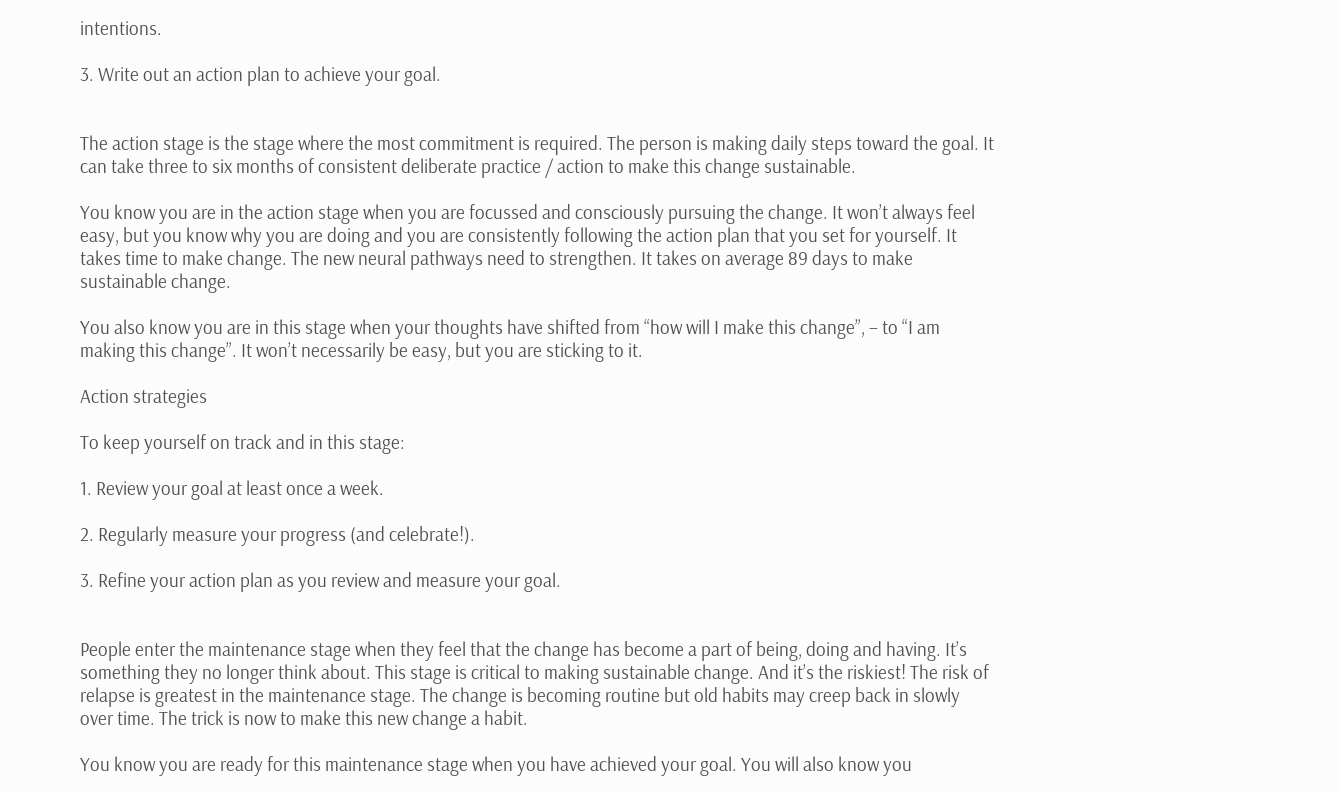intentions.

3. Write out an action plan to achieve your goal.


The action stage is the stage where the most commitment is required. The person is making daily steps toward the goal. It can take three to six months of consistent deliberate practice / action to make this change sustainable.

You know you are in the action stage when you are focussed and consciously pursuing the change. It won’t always feel easy, but you know why you are doing and you are consistently following the action plan that you set for yourself. It takes time to make change. The new neural pathways need to strengthen. It takes on average 89 days to make sustainable change.

You also know you are in this stage when your thoughts have shifted from “how will I make this change”, – to “I am making this change”. It won’t necessarily be easy, but you are sticking to it.

Action strategies

To keep yourself on track and in this stage:

1. Review your goal at least once a week.

2. Regularly measure your progress (and celebrate!).

3. Refine your action plan as you review and measure your goal.


People enter the maintenance stage when they feel that the change has become a part of being, doing and having. It’s something they no longer think about. This stage is critical to making sustainable change. And it’s the riskiest! The risk of relapse is greatest in the maintenance stage. The change is becoming routine but old habits may creep back in slowly over time. The trick is now to make this new change a habit.

You know you are ready for this maintenance stage when you have achieved your goal. You will also know you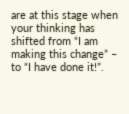are at this stage when your thinking has shifted from “I am making this change” – to “I have done it!”.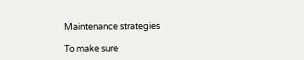Maintenance strategies

To make sure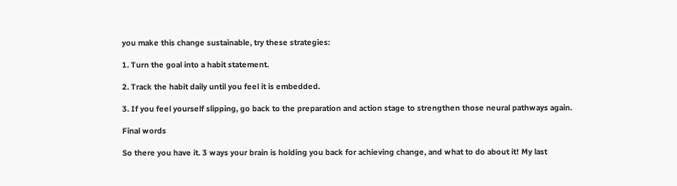you make this change sustainable, try these strategies:

1. Turn the goal into a habit statement.

2. Track the habit daily until you feel it is embedded.

3. If you feel yourself slipping, go back to the preparation and action stage to strengthen those neural pathways again.

Final words

So there you have it. 3 ways your brain is holding you back for achieving change, and what to do about it! My last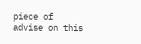piece of advise on this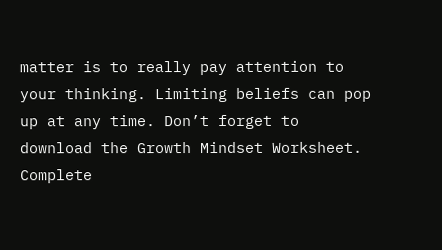matter is to really pay attention to your thinking. Limiting beliefs can pop up at any time. Don’t forget to download the Growth Mindset Worksheet. Complete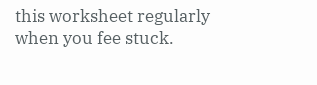this worksheet regularly when you fee stuck.